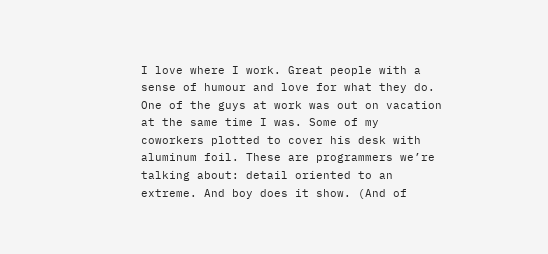I love where I work. Great people with a sense of humour and love for what they do. One of the guys at work was out on vacation at the same time I was. Some of my coworkers plotted to cover his desk with aluminum foil. These are programmers we’re talking about: detail oriented to an extreme. And boy does it show. (And of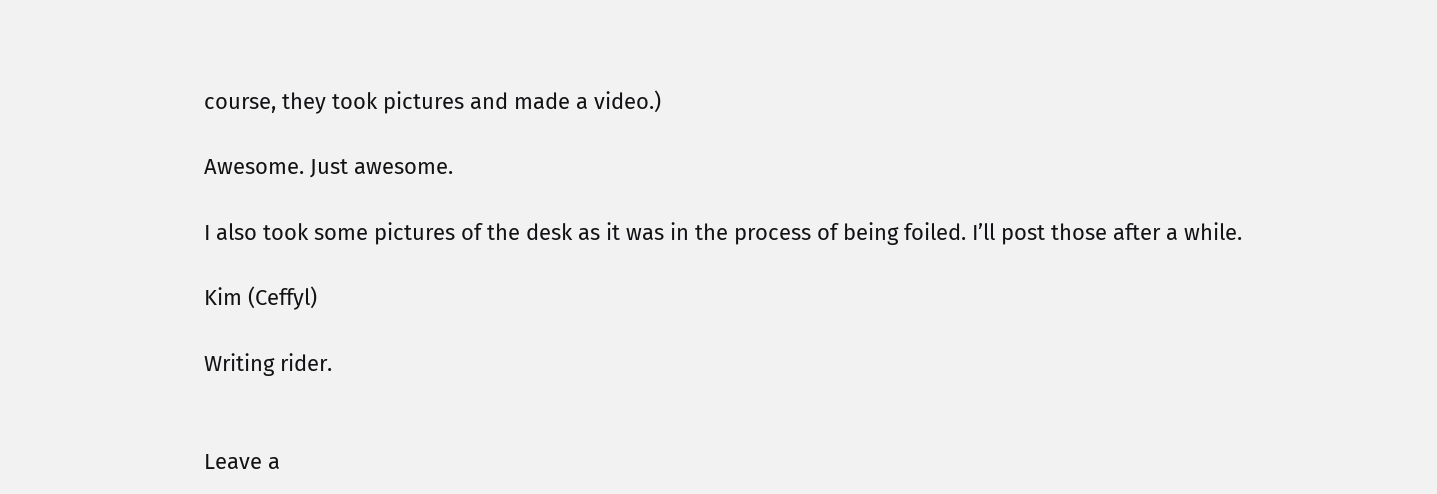course, they took pictures and made a video.)

Awesome. Just awesome.

I also took some pictures of the desk as it was in the process of being foiled. I’ll post those after a while.

Kim (Ceffyl)

Writing rider.


Leave a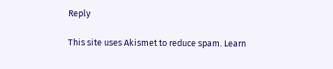Reply

This site uses Akismet to reduce spam. Learn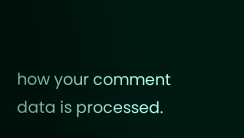how your comment data is processed.